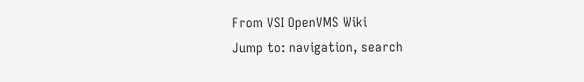From VSI OpenVMS Wiki
Jump to: navigation, search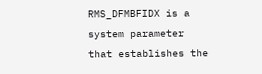RMS_DFMBFIDX is a system parameter that establishes the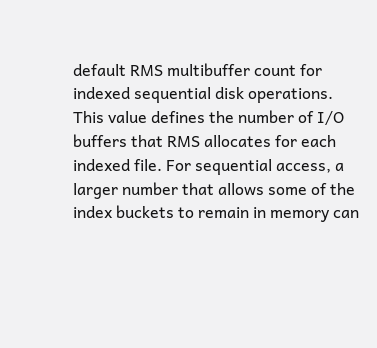default RMS multibuffer count for indexed sequential disk operations. This value defines the number of I/O buffers that RMS allocates for each indexed file. For sequential access, a larger number that allows some of the index buckets to remain in memory can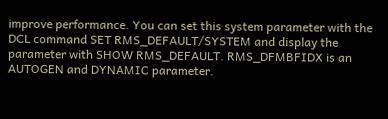improve performance. You can set this system parameter with the DCL command SET RMS_DEFAULT/SYSTEM and display the parameter with SHOW RMS_DEFAULT. RMS_DFMBFIDX is an AUTOGEN and DYNAMIC parameter.